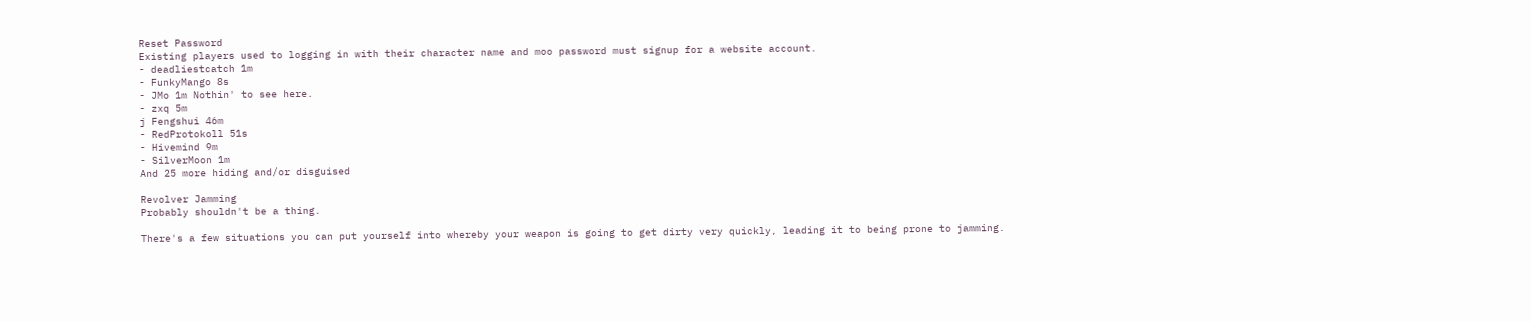Reset Password
Existing players used to logging in with their character name and moo password must signup for a website account.
- deadliestcatch 1m
- FunkyMango 8s
- JMo 1m Nothin' to see here.
- zxq 5m
j Fengshui 46m
- RedProtokoll 51s
- Hivemind 9m
- SilverMoon 1m
And 25 more hiding and/or disguised

Revolver Jamming
Probably shouldn't be a thing.

There's a few situations you can put yourself into whereby your weapon is going to get dirty very quickly, leading it to being prone to jamming.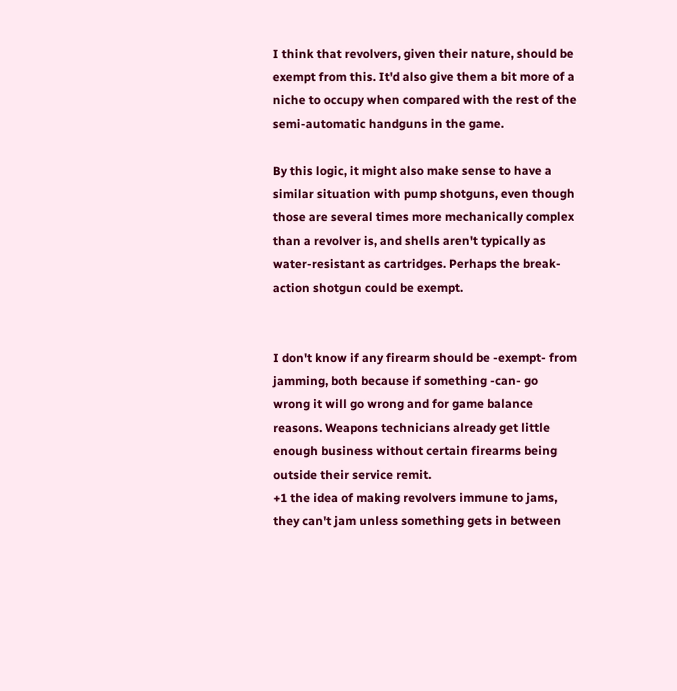I think that revolvers, given their nature, should be exempt from this. It'd also give them a bit more of a niche to occupy when compared with the rest of the semi-automatic handguns in the game.

By this logic, it might also make sense to have a similar situation with pump shotguns, even though those are several times more mechanically complex than a revolver is, and shells aren't typically as water-resistant as cartridges. Perhaps the break-action shotgun could be exempt.


I don't know if any firearm should be -exempt- from jamming, both because if something -can- go wrong it will go wrong and for game balance reasons. Weapons technicians already get little enough business without certain firearms being outside their service remit.
+1 the idea of making revolvers immune to jams, they can't jam unless something gets in between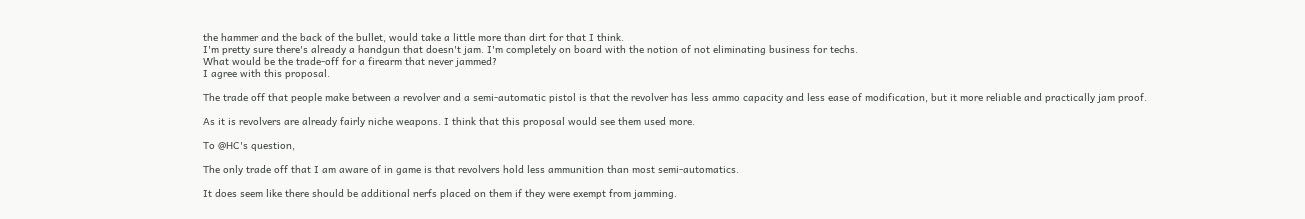the hammer and the back of the bullet, would take a little more than dirt for that I think.
I'm pretty sure there's already a handgun that doesn't jam. I'm completely on board with the notion of not eliminating business for techs.
What would be the trade-off for a firearm that never jammed?
I agree with this proposal.

The trade off that people make between a revolver and a semi-automatic pistol is that the revolver has less ammo capacity and less ease of modification, but it more reliable and practically jam proof.

As it is revolvers are already fairly niche weapons. I think that this proposal would see them used more.

To @HC's question,

The only trade off that I am aware of in game is that revolvers hold less ammunition than most semi-automatics.

It does seem like there should be additional nerfs placed on them if they were exempt from jamming.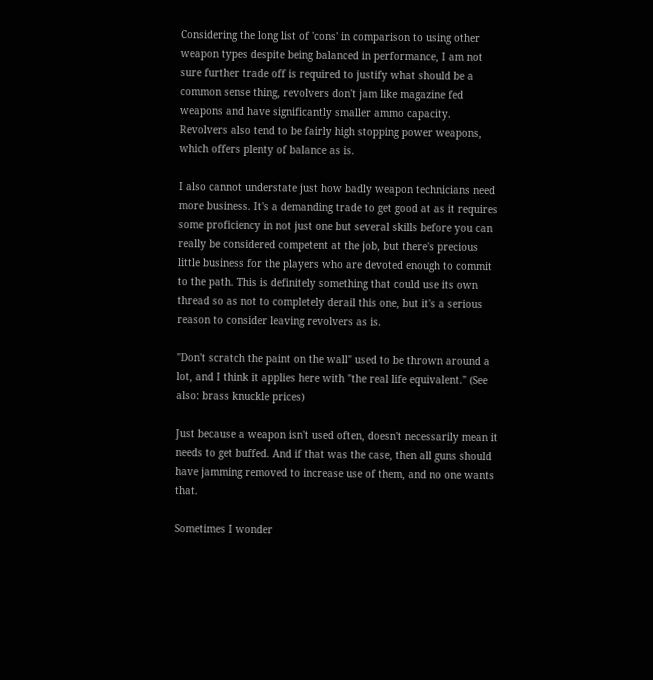Considering the long list of 'cons' in comparison to using other weapon types despite being balanced in performance, I am not sure further trade off is required to justify what should be a common sense thing, revolvers don't jam like magazine fed weapons and have significantly smaller ammo capacity.
Revolvers also tend to be fairly high stopping power weapons, which offers plenty of balance as is.

I also cannot understate just how badly weapon technicians need more business. It's a demanding trade to get good at as it requires some proficiency in not just one but several skills before you can really be considered competent at the job, but there's precious little business for the players who are devoted enough to commit to the path. This is definitely something that could use its own thread so as not to completely derail this one, but it's a serious reason to consider leaving revolvers as is.

"Don't scratch the paint on the wall" used to be thrown around a lot, and I think it applies here with "the real life equivalent." (See also: brass knuckle prices)

Just because a weapon isn't used often, doesn't necessarily mean it needs to get buffed. And if that was the case, then all guns should have jamming removed to increase use of them, and no one wants that.

Sometimes I wonder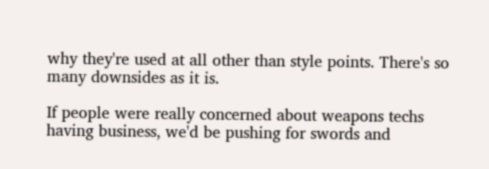why they're used at all other than style points. There's so many downsides as it is.

If people were really concerned about weapons techs having business, we'd be pushing for swords and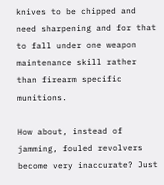knives to be chipped and need sharpening and for that to fall under one weapon maintenance skill rather than firearm specific munitions.

How about, instead of jamming, fouled revolvers become very inaccurate? Just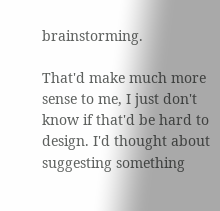brainstorming.

That'd make much more sense to me, I just don't know if that'd be hard to design. I'd thought about suggesting something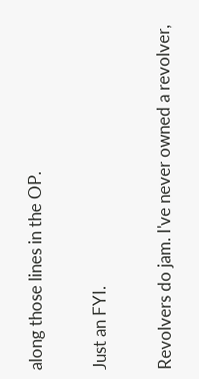along those lines in the OP.

Just an FYI.

Revolvers do jam. I've never owned a revolver,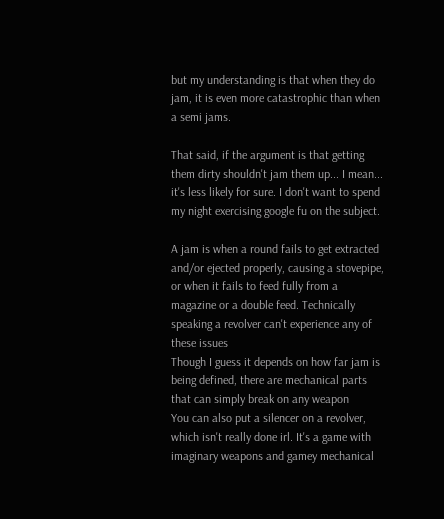but my understanding is that when they do jam, it is even more catastrophic than when a semi jams.

That said, if the argument is that getting them dirty shouldn't jam them up... I mean... it's less likely for sure. I don't want to spend my night exercising google fu on the subject.

A jam is when a round fails to get extracted and/or ejected properly, causing a stovepipe, or when it fails to feed fully from a magazine or a double feed. Technically speaking a revolver can't experience any of these issues
Though I guess it depends on how far jam is being defined, there are mechanical parts that can simply break on any weapon
You can also put a silencer on a revolver, which isn't really done irl. It's a game with imaginary weapons and gamey mechanical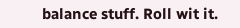balance stuff. Roll wit it.